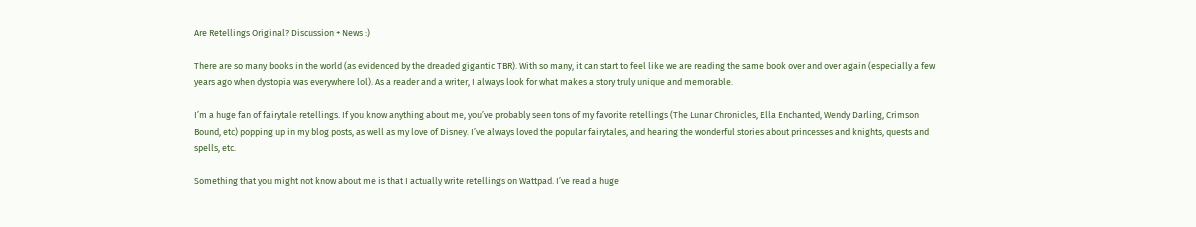Are Retellings Original? Discussion + News :)

There are so many books in the world (as evidenced by the dreaded gigantic TBR). With so many, it can start to feel like we are reading the same book over and over again (especially a few years ago when dystopia was everywhere lol). As a reader and a writer, I always look for what makes a story truly unique and memorable.

I’m a huge fan of fairytale retellings. If you know anything about me, you’ve probably seen tons of my favorite retellings (The Lunar Chronicles, Ella Enchanted, Wendy Darling, Crimson Bound, etc) popping up in my blog posts, as well as my love of Disney. I’ve always loved the popular fairytales, and hearing the wonderful stories about princesses and knights, quests and spells, etc.

Something that you might not know about me is that I actually write retellings on Wattpad. I’ve read a huge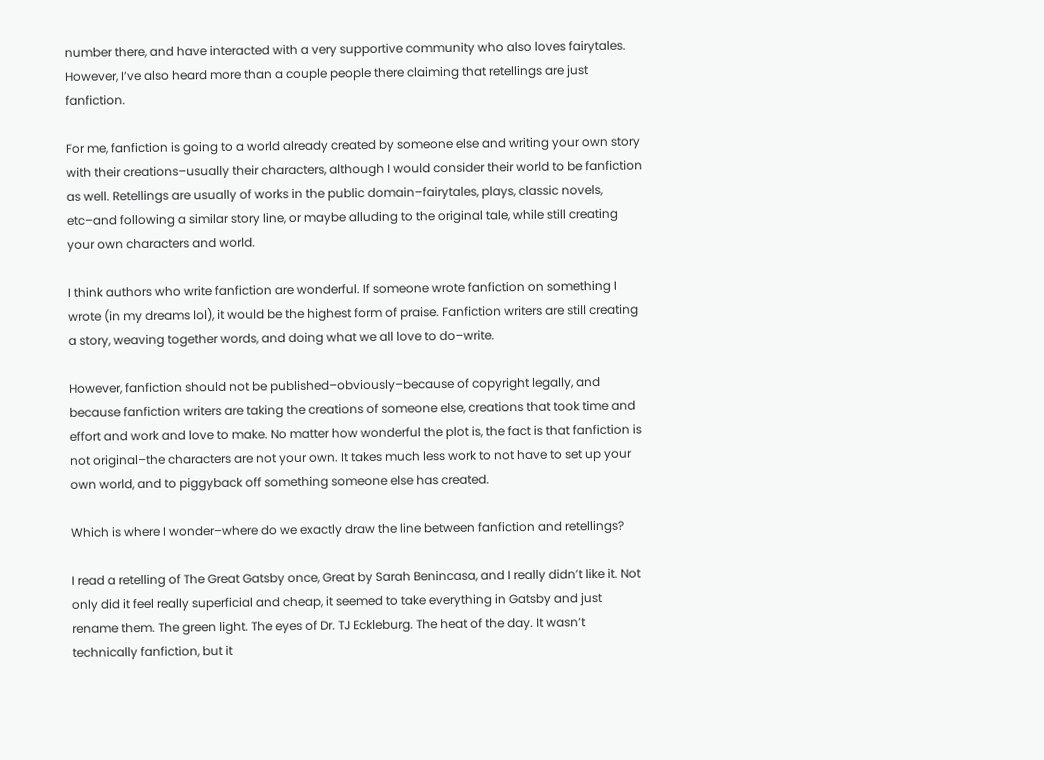number there, and have interacted with a very supportive community who also loves fairytales. However, I’ve also heard more than a couple people there claiming that retellings are just fanfiction.

For me, fanfiction is going to a world already created by someone else and writing your own story with their creations–usually their characters, although I would consider their world to be fanfiction as well. Retellings are usually of works in the public domain–fairytales, plays, classic novels, etc–and following a similar story line, or maybe alluding to the original tale, while still creating your own characters and world.

I think authors who write fanfiction are wonderful. If someone wrote fanfiction on something I wrote (in my dreams lol), it would be the highest form of praise. Fanfiction writers are still creating a story, weaving together words, and doing what we all love to do–write.

However, fanfiction should not be published–obviously–because of copyright legally, and because fanfiction writers are taking the creations of someone else, creations that took time and effort and work and love to make. No matter how wonderful the plot is, the fact is that fanfiction is not original–the characters are not your own. It takes much less work to not have to set up your own world, and to piggyback off something someone else has created.

Which is where I wonder–where do we exactly draw the line between fanfiction and retellings?

I read a retelling of The Great Gatsby once, Great by Sarah Benincasa, and I really didn’t like it. Not only did it feel really superficial and cheap, it seemed to take everything in Gatsby and just rename them. The green light. The eyes of Dr. TJ Eckleburg. The heat of the day. It wasn’t technically fanfiction, but it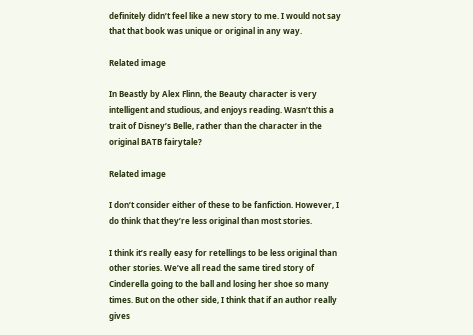definitely didn’t feel like a new story to me. I would not say that that book was unique or original in any way.

Related image

In Beastly by Alex Flinn, the Beauty character is very intelligent and studious, and enjoys reading. Wasn’t this a trait of Disney’s Belle, rather than the character in the original BATB fairytale?

Related image

I don’t consider either of these to be fanfiction. However, I do think that they’re less original than most stories.

I think it’s really easy for retellings to be less original than other stories. We’ve all read the same tired story of Cinderella going to the ball and losing her shoe so many times. But on the other side, I think that if an author really gives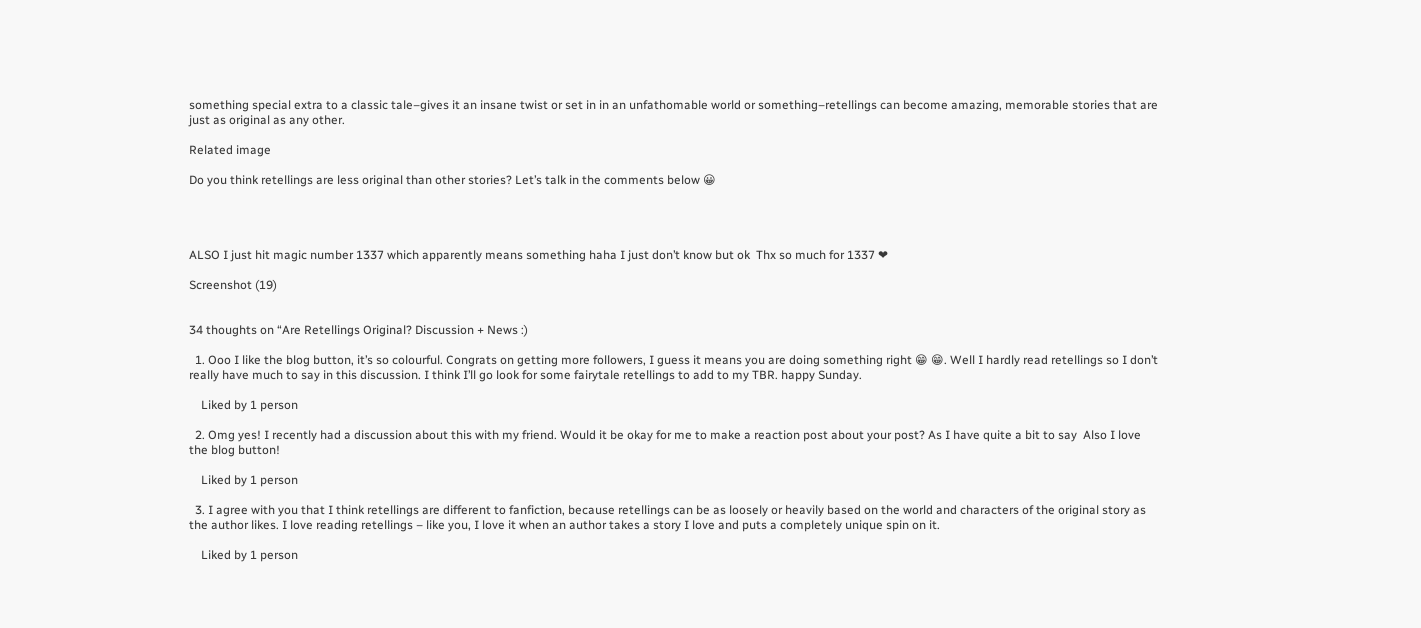something special extra to a classic tale–gives it an insane twist or set in in an unfathomable world or something–retellings can become amazing, memorable stories that are just as original as any other.

Related image

Do you think retellings are less original than other stories? Let’s talk in the comments below 😀




ALSO I just hit magic number 1337 which apparently means something haha I just don’t know but ok  Thx so much for 1337 ❤

Screenshot (19)


34 thoughts on “Are Retellings Original? Discussion + News :)

  1. Ooo I like the blog button, it’s so colourful. Congrats on getting more followers, I guess it means you are doing something right 😁 😁. Well I hardly read retellings so I don’t really have much to say in this discussion. I think I’ll go look for some fairytale retellings to add to my TBR. happy Sunday.

    Liked by 1 person

  2. Omg yes! I recently had a discussion about this with my friend. Would it be okay for me to make a reaction post about your post? As I have quite a bit to say  Also I love the blog button!

    Liked by 1 person

  3. I agree with you that I think retellings are different to fanfiction, because retellings can be as loosely or heavily based on the world and characters of the original story as the author likes. I love reading retellings – like you, I love it when an author takes a story I love and puts a completely unique spin on it.

    Liked by 1 person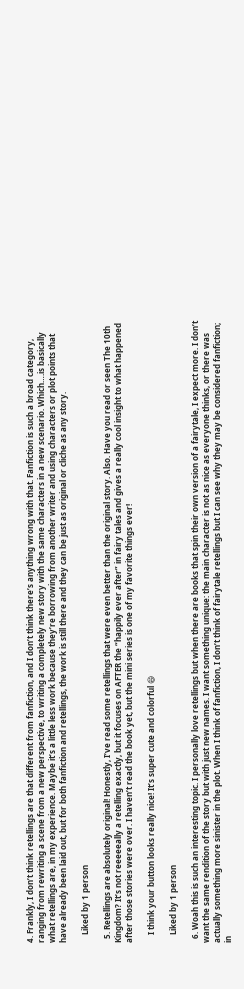4. Frankly, I don’t think retellings are that different from fanfiction, and I don’t think there’s anything wrong with that. Fanfiction is such a broad category, ranging from rewriting a scene from a new perspective, to writing a completely new story with the same characters in a new scenario. Which….is basically what retellings are, in my experience. Maybe it’s a little less work because they’re borrowing from another writer and using characters or plot points that have already been laid out, but for both fanfiction and retellings, the work is still there and they can be just as original or cliche as any story.

    Liked by 1 person

  5. Retellings are absolutely original! Honestly, I’ve read some retellings that were even better than the original story. Also. Have you read or seen The 10th Kingdom? It’s not reeeeeally a retelling exactly, but it focuses on AFTER the “happily ever after” in fairy tales and gives a really cool insight to what happened after those stories were over. I haven’t read the book yet, but the mini series is one of my favorite things ever!

    I think your button looks really nice! It’s super cute and colorful 😄

    Liked by 1 person

  6. Woah this is such an interesting topic. I personally love retellings but when there are books that spin their own version of a fairytale, I expect more. I don’t want the same rendition of the story but with just new names. I want something unique: the main character is not as nice as everyone thinks, or there was actually something more sinister in the plot. When I think of fanfiction, I don’t think of fairytale retellings but I can see why they may be considered fanfiction; in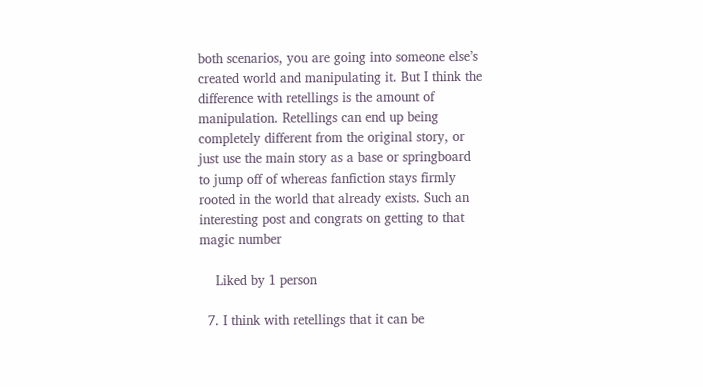both scenarios, you are going into someone else’s created world and manipulating it. But I think the difference with retellings is the amount of manipulation. Retellings can end up being completely different from the original story, or just use the main story as a base or springboard to jump off of whereas fanfiction stays firmly rooted in the world that already exists. Such an interesting post and congrats on getting to that magic number

    Liked by 1 person

  7. I think with retellings that it can be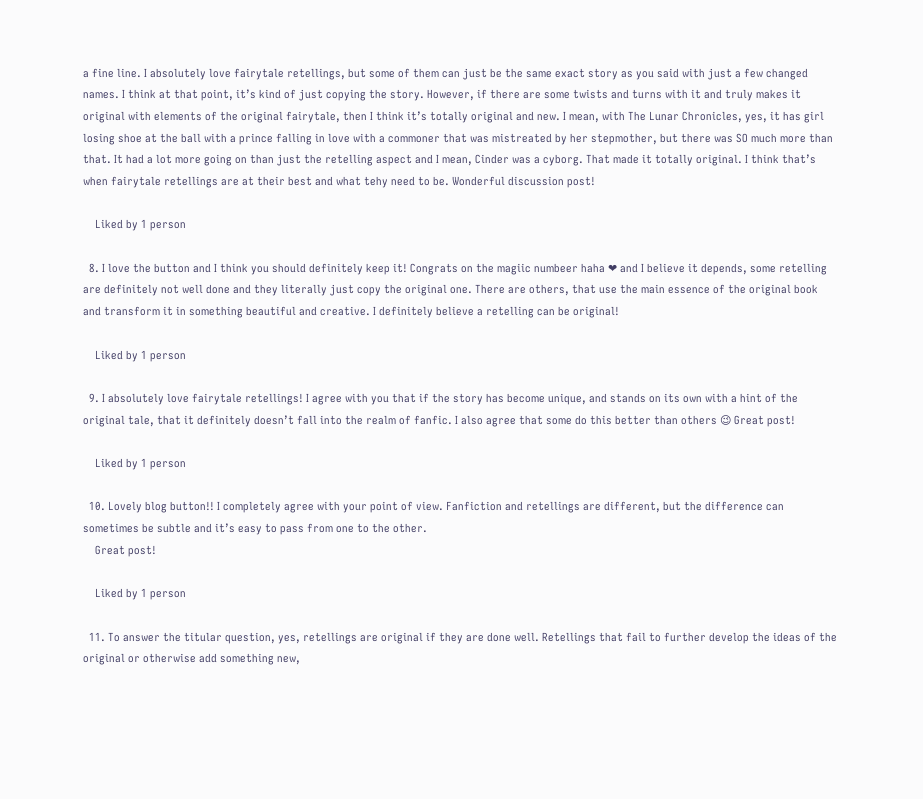a fine line. I absolutely love fairytale retellings, but some of them can just be the same exact story as you said with just a few changed names. I think at that point, it’s kind of just copying the story. However, if there are some twists and turns with it and truly makes it original with elements of the original fairytale, then I think it’s totally original and new. I mean, with The Lunar Chronicles, yes, it has girl losing shoe at the ball with a prince falling in love with a commoner that was mistreated by her stepmother, but there was SO much more than that. It had a lot more going on than just the retelling aspect and I mean, Cinder was a cyborg. That made it totally original. I think that’s when fairytale retellings are at their best and what tehy need to be. Wonderful discussion post!

    Liked by 1 person

  8. I love the button and I think you should definitely keep it! Congrats on the magiic numbeer haha ❤ and I believe it depends, some retelling are definitely not well done and they literally just copy the original one. There are others, that use the main essence of the original book and transform it in something beautiful and creative. I definitely believe a retelling can be original!

    Liked by 1 person

  9. I absolutely love fairytale retellings! I agree with you that if the story has become unique, and stands on its own with a hint of the original tale, that it definitely doesn’t fall into the realm of fanfic. I also agree that some do this better than others 😉 Great post!

    Liked by 1 person

  10. Lovely blog button!! I completely agree with your point of view. Fanfiction and retellings are different, but the difference can sometimes be subtle and it’s easy to pass from one to the other.
    Great post!

    Liked by 1 person

  11. To answer the titular question, yes, retellings are original if they are done well. Retellings that fail to further develop the ideas of the original or otherwise add something new,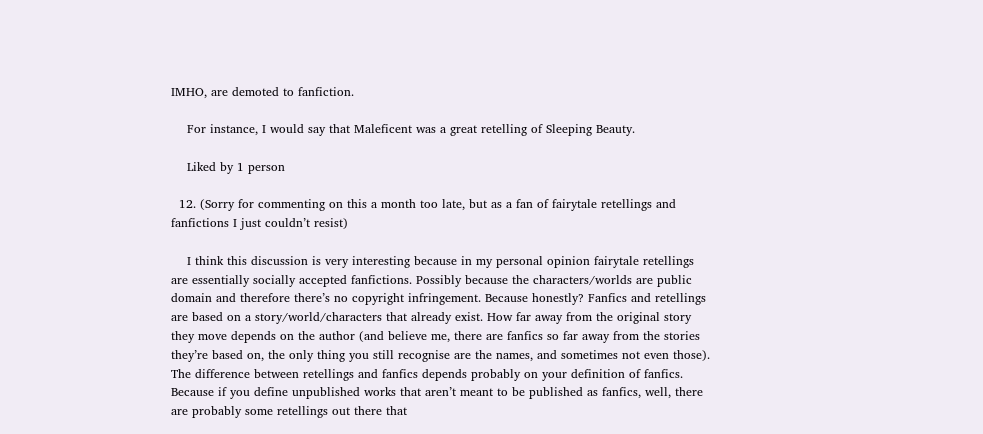IMHO, are demoted to fanfiction.

    For instance, I would say that Maleficent was a great retelling of Sleeping Beauty.

    Liked by 1 person

  12. (Sorry for commenting on this a month too late, but as a fan of fairytale retellings and fanfictions I just couldn’t resist)

    I think this discussion is very interesting because in my personal opinion fairytale retellings are essentially socially accepted fanfictions. Possibly because the characters/worlds are public domain and therefore there’s no copyright infringement. Because honestly? Fanfics and retellings are based on a story/world/characters that already exist. How far away from the original story they move depends on the author (and believe me, there are fanfics so far away from the stories they’re based on, the only thing you still recognise are the names, and sometimes not even those). The difference between retellings and fanfics depends probably on your definition of fanfics. Because if you define unpublished works that aren’t meant to be published as fanfics, well, there are probably some retellings out there that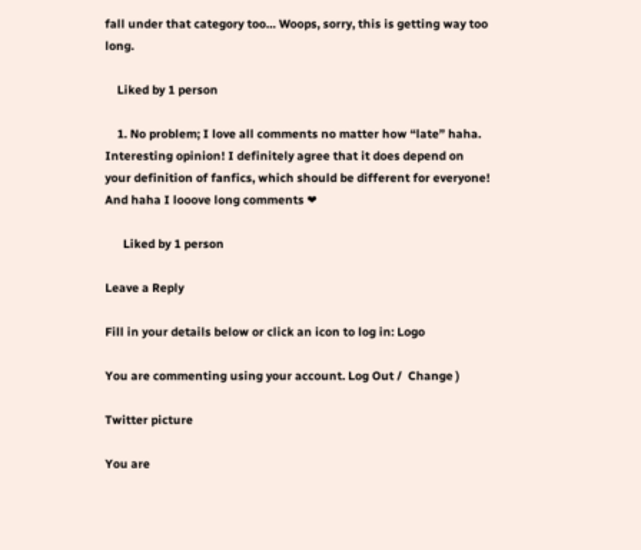fall under that category too… Woops, sorry, this is getting way too long.

    Liked by 1 person

    1. No problem; I love all comments no matter how “late” haha. Interesting opinion! I definitely agree that it does depend on your definition of fanfics, which should be different for everyone! And haha I looove long comments ❤

      Liked by 1 person

Leave a Reply

Fill in your details below or click an icon to log in: Logo

You are commenting using your account. Log Out /  Change )

Twitter picture

You are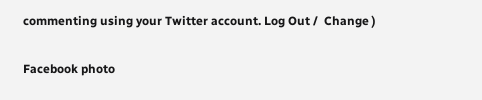commenting using your Twitter account. Log Out /  Change )

Facebook photo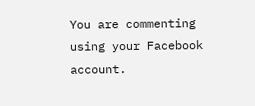You are commenting using your Facebook account.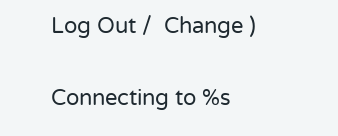Log Out /  Change )

Connecting to %s